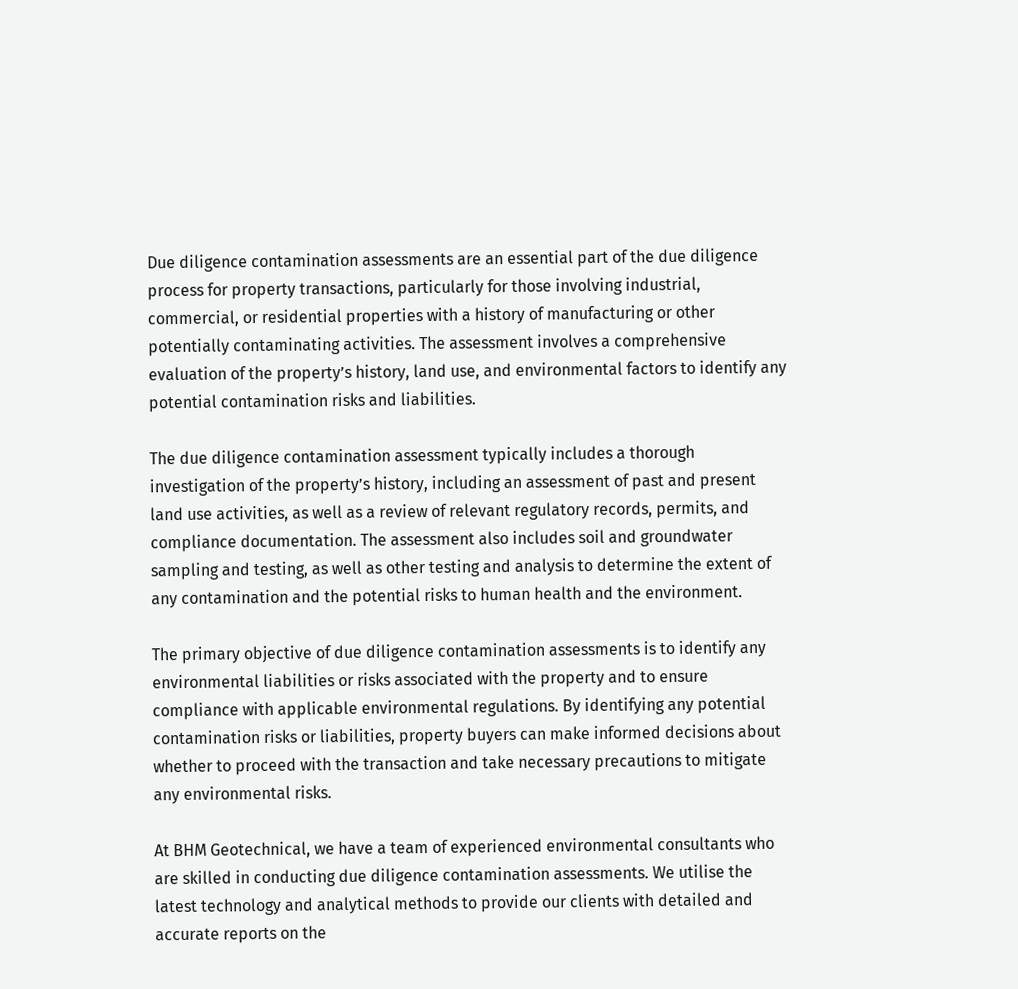Due diligence contamination assessments are an essential part of the due diligence process for property transactions, particularly for those involving industrial, commercial, or residential properties with a history of manufacturing or other potentially contaminating activities. The assessment involves a comprehensive evaluation of the property’s history, land use, and environmental factors to identify any potential contamination risks and liabilities.

The due diligence contamination assessment typically includes a thorough investigation of the property’s history, including an assessment of past and present land use activities, as well as a review of relevant regulatory records, permits, and compliance documentation. The assessment also includes soil and groundwater sampling and testing, as well as other testing and analysis to determine the extent of any contamination and the potential risks to human health and the environment.

The primary objective of due diligence contamination assessments is to identify any environmental liabilities or risks associated with the property and to ensure compliance with applicable environmental regulations. By identifying any potential contamination risks or liabilities, property buyers can make informed decisions about whether to proceed with the transaction and take necessary precautions to mitigate any environmental risks.

At BHM Geotechnical, we have a team of experienced environmental consultants who are skilled in conducting due diligence contamination assessments. We utilise the latest technology and analytical methods to provide our clients with detailed and accurate reports on the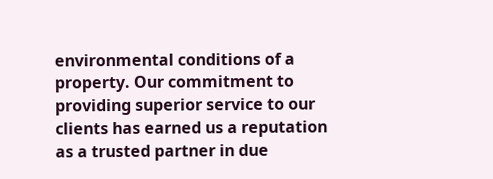environmental conditions of a property. Our commitment to providing superior service to our clients has earned us a reputation as a trusted partner in due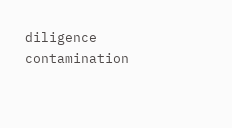diligence contamination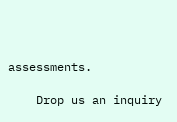assessments.

    Drop us an inquiry